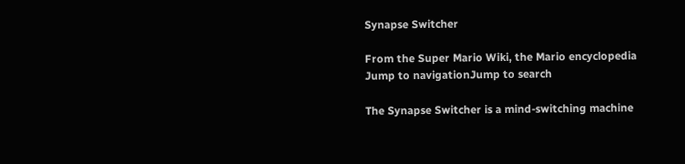Synapse Switcher

From the Super Mario Wiki, the Mario encyclopedia
Jump to navigationJump to search

The Synapse Switcher is a mind-switching machine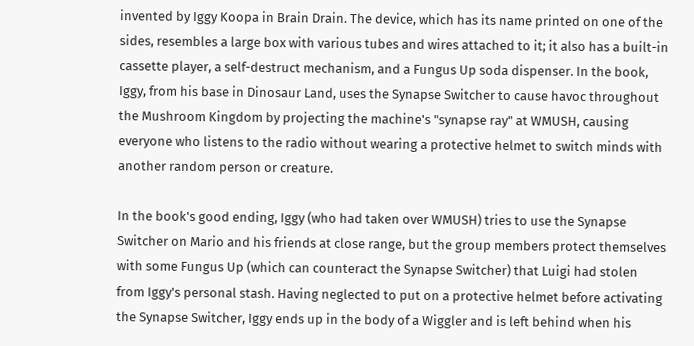invented by Iggy Koopa in Brain Drain. The device, which has its name printed on one of the sides, resembles a large box with various tubes and wires attached to it; it also has a built-in cassette player, a self-destruct mechanism, and a Fungus Up soda dispenser. In the book, Iggy, from his base in Dinosaur Land, uses the Synapse Switcher to cause havoc throughout the Mushroom Kingdom by projecting the machine's "synapse ray" at WMUSH, causing everyone who listens to the radio without wearing a protective helmet to switch minds with another random person or creature.

In the book's good ending, Iggy (who had taken over WMUSH) tries to use the Synapse Switcher on Mario and his friends at close range, but the group members protect themselves with some Fungus Up (which can counteract the Synapse Switcher) that Luigi had stolen from Iggy's personal stash. Having neglected to put on a protective helmet before activating the Synapse Switcher, Iggy ends up in the body of a Wiggler and is left behind when his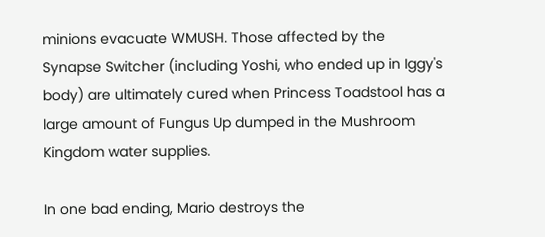minions evacuate WMUSH. Those affected by the Synapse Switcher (including Yoshi, who ended up in Iggy's body) are ultimately cured when Princess Toadstool has a large amount of Fungus Up dumped in the Mushroom Kingdom water supplies.

In one bad ending, Mario destroys the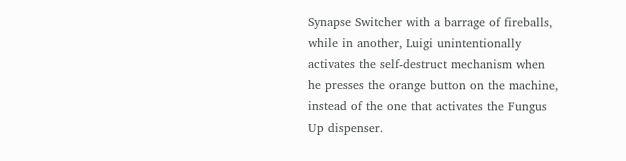Synapse Switcher with a barrage of fireballs, while in another, Luigi unintentionally activates the self-destruct mechanism when he presses the orange button on the machine, instead of the one that activates the Fungus Up dispenser.